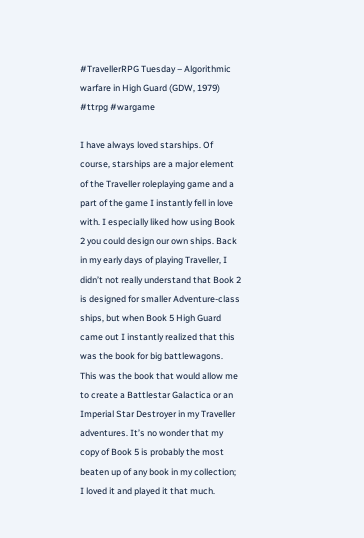#TravellerRPG Tuesday – Algorithmic warfare in High Guard (GDW, 1979) #ttrpg #wargame

I have always loved starships. Of course, starships are a major element of the Traveller roleplaying game and a part of the game I instantly fell in love with. I especially liked how using Book 2 you could design our own ships. Back in my early days of playing Traveller, I didn’t not really understand that Book 2 is designed for smaller Adventure-class ships, but when Book 5 High Guard came out I instantly realized that this was the book for big battlewagons. This was the book that would allow me to create a Battlestar Galactica or an Imperial Star Destroyer in my Traveller adventures. It’s no wonder that my copy of Book 5 is probably the most beaten up of any book in my collection; I loved it and played it that much.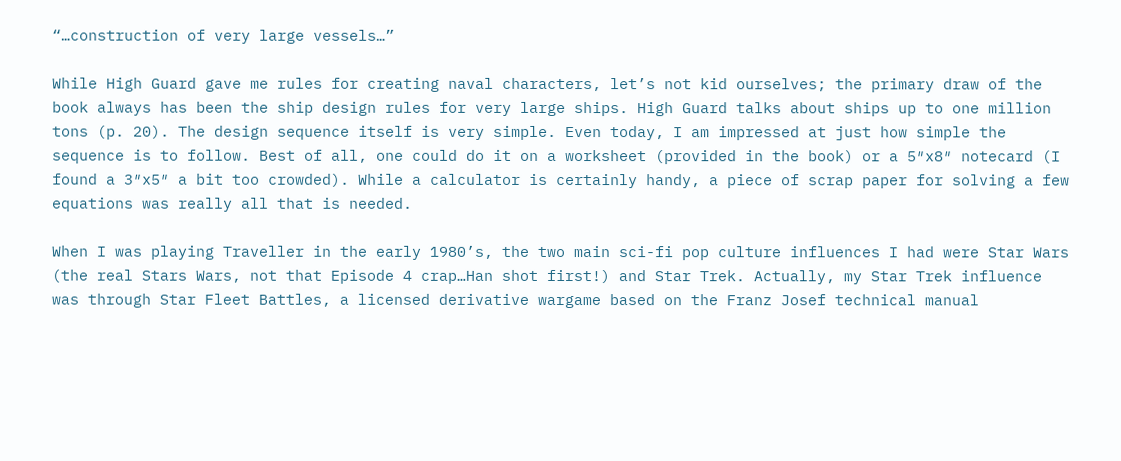“…construction of very large vessels…”

While High Guard gave me rules for creating naval characters, let’s not kid ourselves; the primary draw of the book always has been the ship design rules for very large ships. High Guard talks about ships up to one million tons (p. 20). The design sequence itself is very simple. Even today, I am impressed at just how simple the sequence is to follow. Best of all, one could do it on a worksheet (provided in the book) or a 5″x8″ notecard (I found a 3″x5″ a bit too crowded). While a calculator is certainly handy, a piece of scrap paper for solving a few equations was really all that is needed.

When I was playing Traveller in the early 1980’s, the two main sci-fi pop culture influences I had were Star Wars (the real Stars Wars, not that Episode 4 crap…Han shot first!) and Star Trek. Actually, my Star Trek influence was through Star Fleet Battles, a licensed derivative wargame based on the Franz Josef technical manual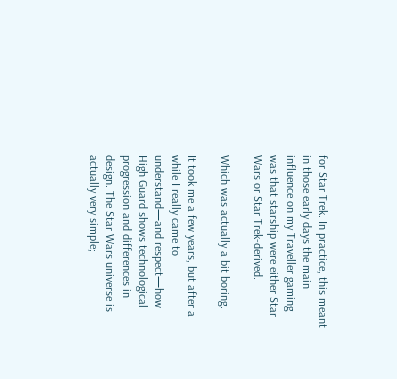for Star Trek. In practice, this meant in those early days the main influence on my Traveller gaming was that starship were either Star Wars or Star Trek-derived.

Which was actually a bit boring.

It took me a few years, but after a while I really came to understand—and respect—how High Guard shows technological progression and differences in design. The Star Wars universe is actually very simple;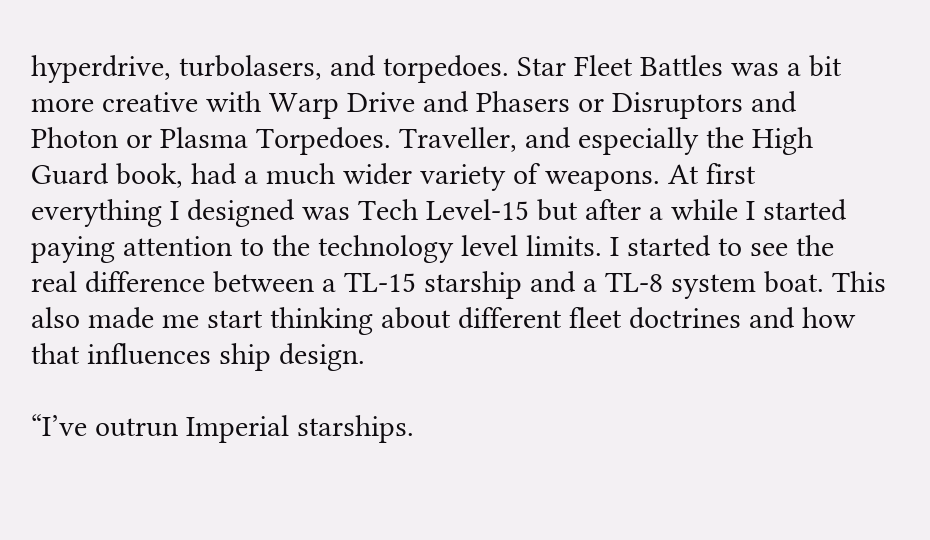hyperdrive, turbolasers, and torpedoes. Star Fleet Battles was a bit more creative with Warp Drive and Phasers or Disruptors and Photon or Plasma Torpedoes. Traveller, and especially the High Guard book, had a much wider variety of weapons. At first everything I designed was Tech Level-15 but after a while I started paying attention to the technology level limits. I started to see the real difference between a TL-15 starship and a TL-8 system boat. This also made me start thinking about different fleet doctrines and how that influences ship design.

“I’ve outrun Imperial starships.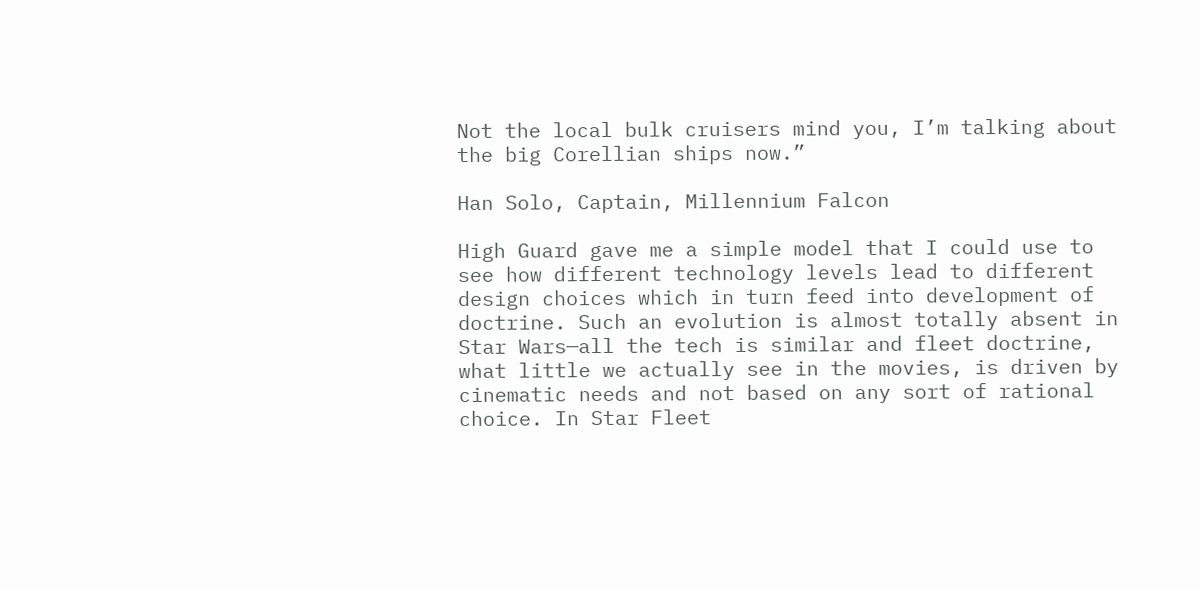Not the local bulk cruisers mind you, I’m talking about the big Corellian ships now.”

Han Solo, Captain, Millennium Falcon

High Guard gave me a simple model that I could use to see how different technology levels lead to different design choices which in turn feed into development of doctrine. Such an evolution is almost totally absent in Star Wars—all the tech is similar and fleet doctrine, what little we actually see in the movies, is driven by cinematic needs and not based on any sort of rational choice. In Star Fleet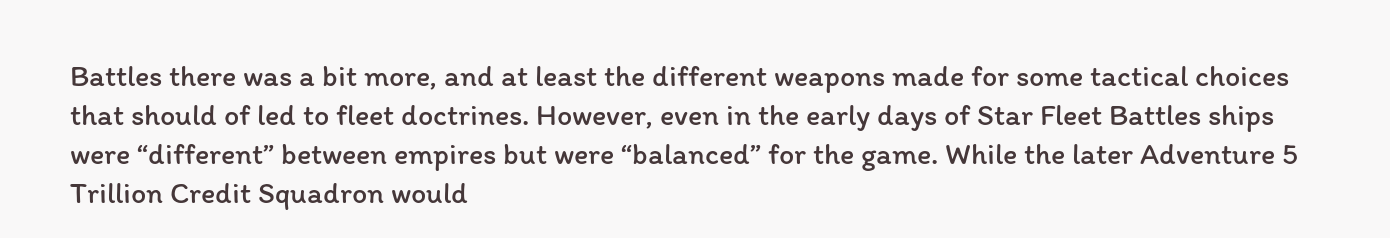Battles there was a bit more, and at least the different weapons made for some tactical choices that should of led to fleet doctrines. However, even in the early days of Star Fleet Battles ships were “different” between empires but were “balanced” for the game. While the later Adventure 5 Trillion Credit Squadron would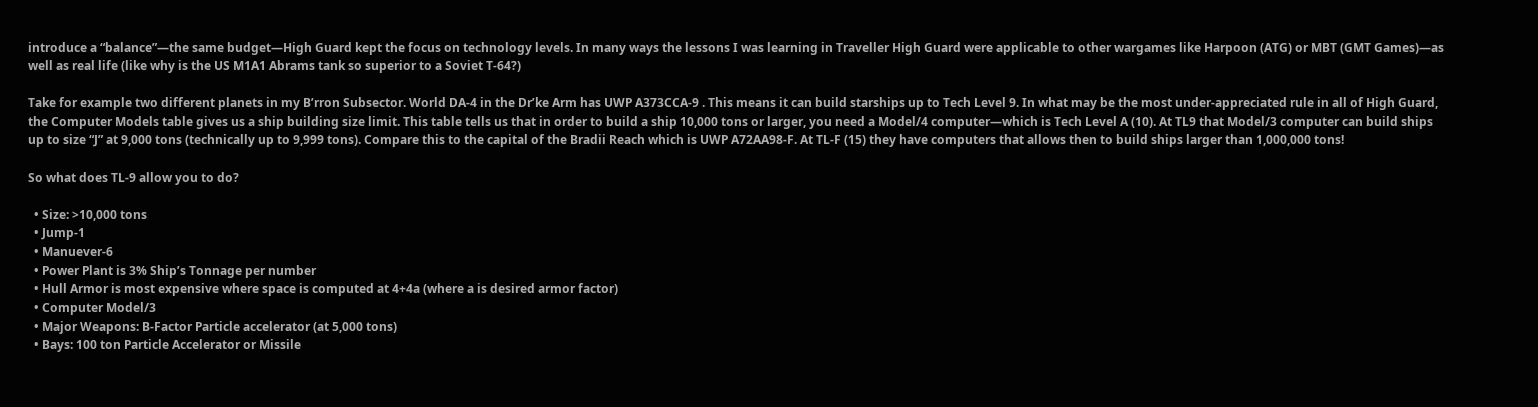introduce a “balance”—the same budget—High Guard kept the focus on technology levels. In many ways the lessons I was learning in Traveller High Guard were applicable to other wargames like Harpoon (ATG) or MBT (GMT Games)—as well as real life (like why is the US M1A1 Abrams tank so superior to a Soviet T-64?)

Take for example two different planets in my B’rron Subsector. World DA-4 in the Dr’ke Arm has UWP A373CCA-9 . This means it can build starships up to Tech Level 9. In what may be the most under-appreciated rule in all of High Guard, the Computer Models table gives us a ship building size limit. This table tells us that in order to build a ship 10,000 tons or larger, you need a Model/4 computer—which is Tech Level A (10). At TL9 that Model/3 computer can build ships up to size “J” at 9,000 tons (technically up to 9,999 tons). Compare this to the capital of the Bradii Reach which is UWP A72AA98-F. At TL-F (15) they have computers that allows then to build ships larger than 1,000,000 tons!

So what does TL-9 allow you to do?

  • Size: >10,000 tons
  • Jump-1
  • Manuever-6
  • Power Plant is 3% Ship’s Tonnage per number
  • Hull Armor is most expensive where space is computed at 4+4a (where a is desired armor factor)
  • Computer Model/3
  • Major Weapons: B-Factor Particle accelerator (at 5,000 tons)
  • Bays: 100 ton Particle Accelerator or Missile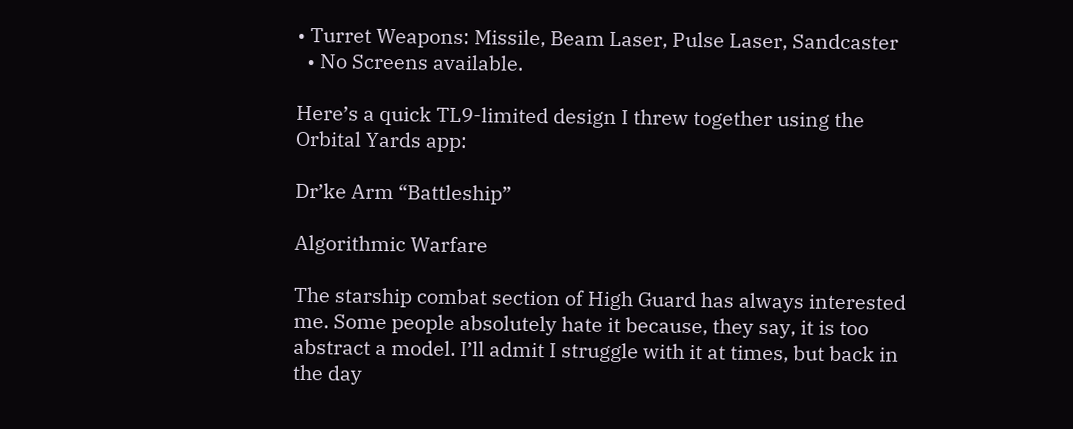• Turret Weapons: Missile, Beam Laser, Pulse Laser, Sandcaster
  • No Screens available.

Here’s a quick TL9-limited design I threw together using the Orbital Yards app:

Dr’ke Arm “Battleship”

Algorithmic Warfare

The starship combat section of High Guard has always interested me. Some people absolutely hate it because, they say, it is too abstract a model. I’ll admit I struggle with it at times, but back in the day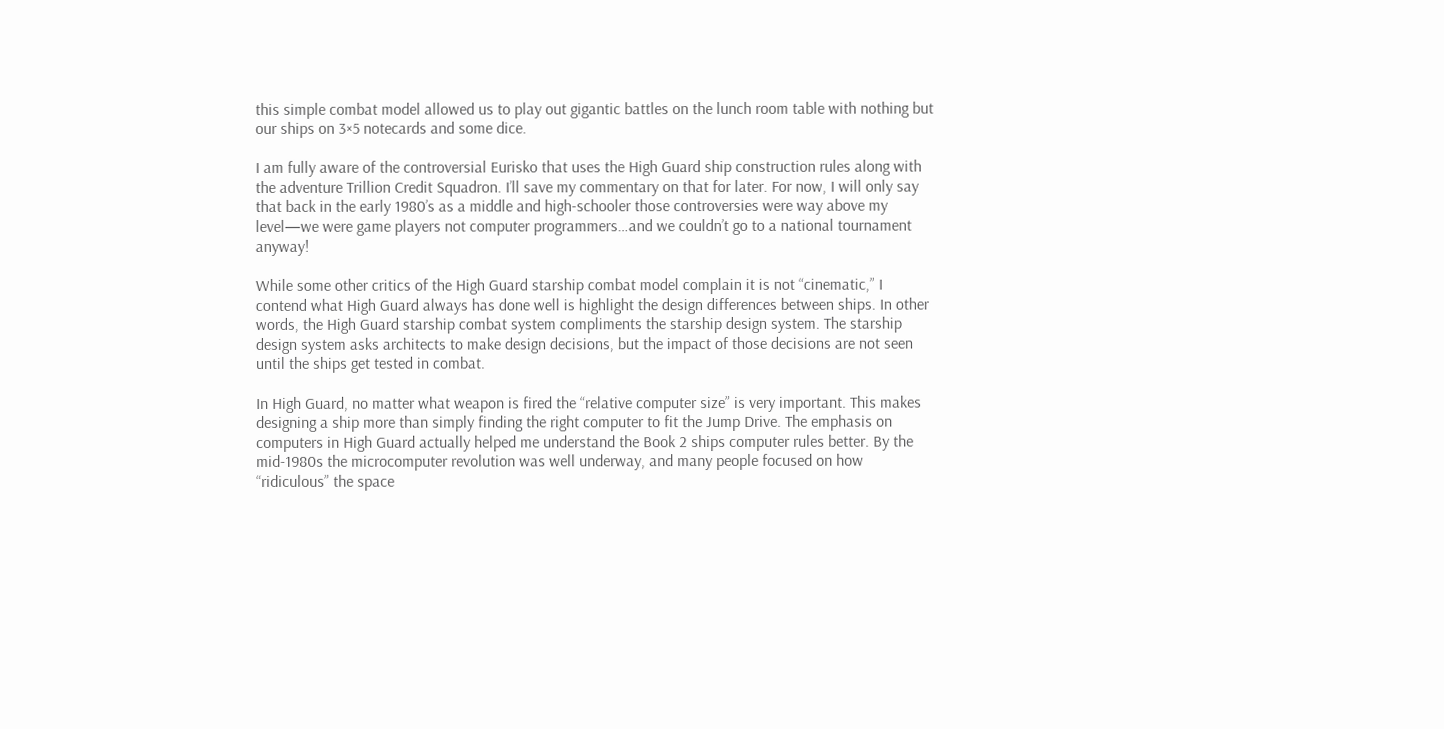this simple combat model allowed us to play out gigantic battles on the lunch room table with nothing but our ships on 3×5 notecards and some dice.

I am fully aware of the controversial Eurisko that uses the High Guard ship construction rules along with the adventure Trillion Credit Squadron. I’ll save my commentary on that for later. For now, I will only say that back in the early 1980’s as a middle and high-schooler those controversies were way above my level—we were game players not computer programmers…and we couldn’t go to a national tournament anyway!

While some other critics of the High Guard starship combat model complain it is not “cinematic,” I contend what High Guard always has done well is highlight the design differences between ships. In other words, the High Guard starship combat system compliments the starship design system. The starship design system asks architects to make design decisions, but the impact of those decisions are not seen until the ships get tested in combat.

In High Guard, no matter what weapon is fired the “relative computer size” is very important. This makes designing a ship more than simply finding the right computer to fit the Jump Drive. The emphasis on computers in High Guard actually helped me understand the Book 2 ships computer rules better. By the mid-1980s the microcomputer revolution was well underway, and many people focused on how “ridiculous” the space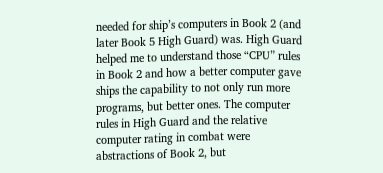needed for ship’s computers in Book 2 (and later Book 5 High Guard) was. High Guard helped me to understand those “CPU” rules in Book 2 and how a better computer gave ships the capability to not only run more programs, but better ones. The computer rules in High Guard and the relative computer rating in combat were abstractions of Book 2, but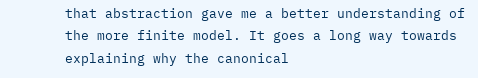that abstraction gave me a better understanding of the more finite model. It goes a long way towards explaining why the canonical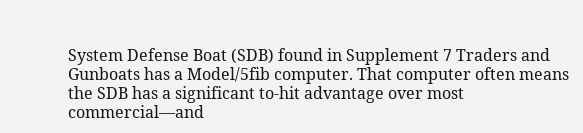System Defense Boat (SDB) found in Supplement 7 Traders and Gunboats has a Model/5fib computer. That computer often means the SDB has a significant to-hit advantage over most commercial—and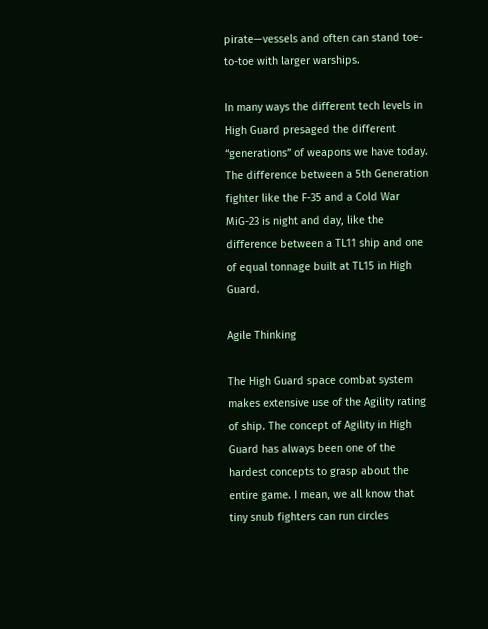pirate—vessels and often can stand toe-to-toe with larger warships.

In many ways the different tech levels in High Guard presaged the different “generations” of weapons we have today. The difference between a 5th Generation fighter like the F-35 and a Cold War MiG-23 is night and day, like the difference between a TL11 ship and one of equal tonnage built at TL15 in High Guard.

Agile Thinking

The High Guard space combat system makes extensive use of the Agility rating of ship. The concept of Agility in High Guard has always been one of the hardest concepts to grasp about the entire game. I mean, we all know that tiny snub fighters can run circles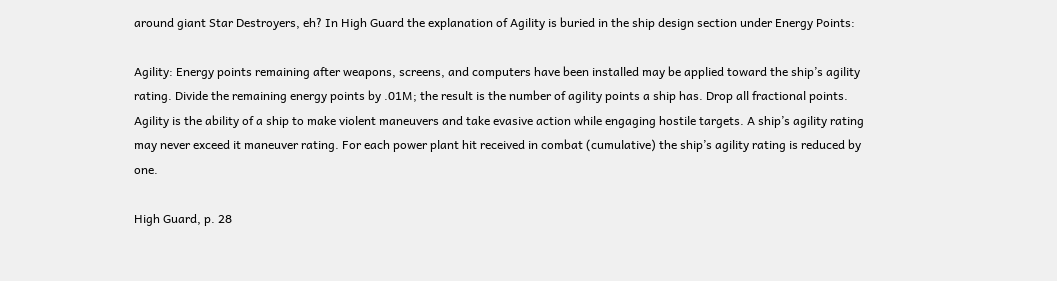around giant Star Destroyers, eh? In High Guard the explanation of Agility is buried in the ship design section under Energy Points:

Agility: Energy points remaining after weapons, screens, and computers have been installed may be applied toward the ship’s agility rating. Divide the remaining energy points by .01M; the result is the number of agility points a ship has. Drop all fractional points. Agility is the ability of a ship to make violent maneuvers and take evasive action while engaging hostile targets. A ship’s agility rating may never exceed it maneuver rating. For each power plant hit received in combat (cumulative) the ship’s agility rating is reduced by one.

High Guard, p. 28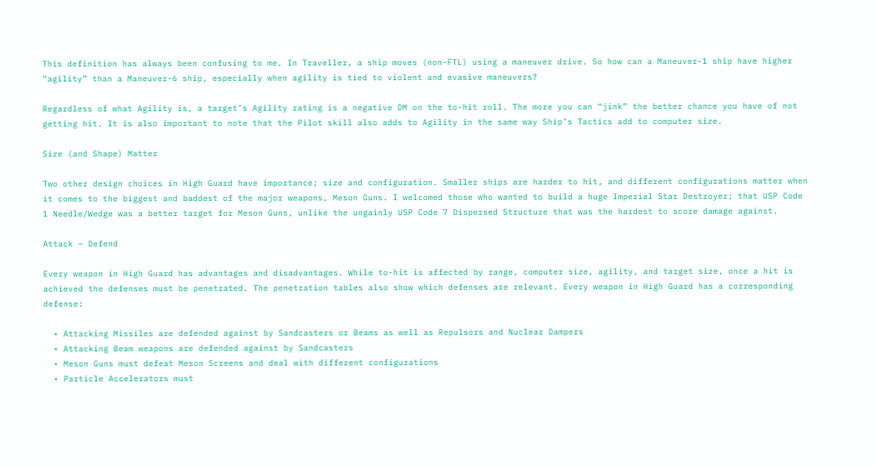This definition has always been confusing to me. In Traveller, a ship moves (non-FTL) using a maneuver drive. So how can a Maneuver-1 ship have higher “agility” than a Maneuver-6 ship, especially when agility is tied to violent and evasive maneuvers?

Regardless of what Agility is, a target’s Agility rating is a negative DM on the to-hit roll. The more you can “jink” the better chance you have of not getting hit. It is also important to note that the Pilot skill also adds to Agility in the same way Ship’s Tactics add to computer size.

Size (and Shape) Matter

Two other design choices in High Guard have importance; size and configuration. Smaller ships are harder to hit, and different configurations matter when it comes to the biggest and baddest of the major weapons, Meson Guns. I welcomed those who wanted to build a huge Imperial Star Destroyer; that USP Code 1 Needle/Wedge was a better target for Meson Guns, unlike the ungainly USP Code 7 Dispersed Structure that was the hardest to score damage against.

Attack – Defend

Every weapon in High Guard has advantages and disadvantages. While to-hit is affected by range, computer size, agility, and target size, once a hit is achieved the defenses must be penetrated. The penetration tables also show which defenses are relevant. Every weapon in High Guard has a corresponding defense:

  • Attacking Missiles are defended against by Sandcasters or Beams as well as Repulsors and Nuclear Dampers
  • Attacking Beam weapons are defended against by Sandcasters
  • Meson Guns must defeat Meson Screens and deal with different configurations
  • Particle Accelerators must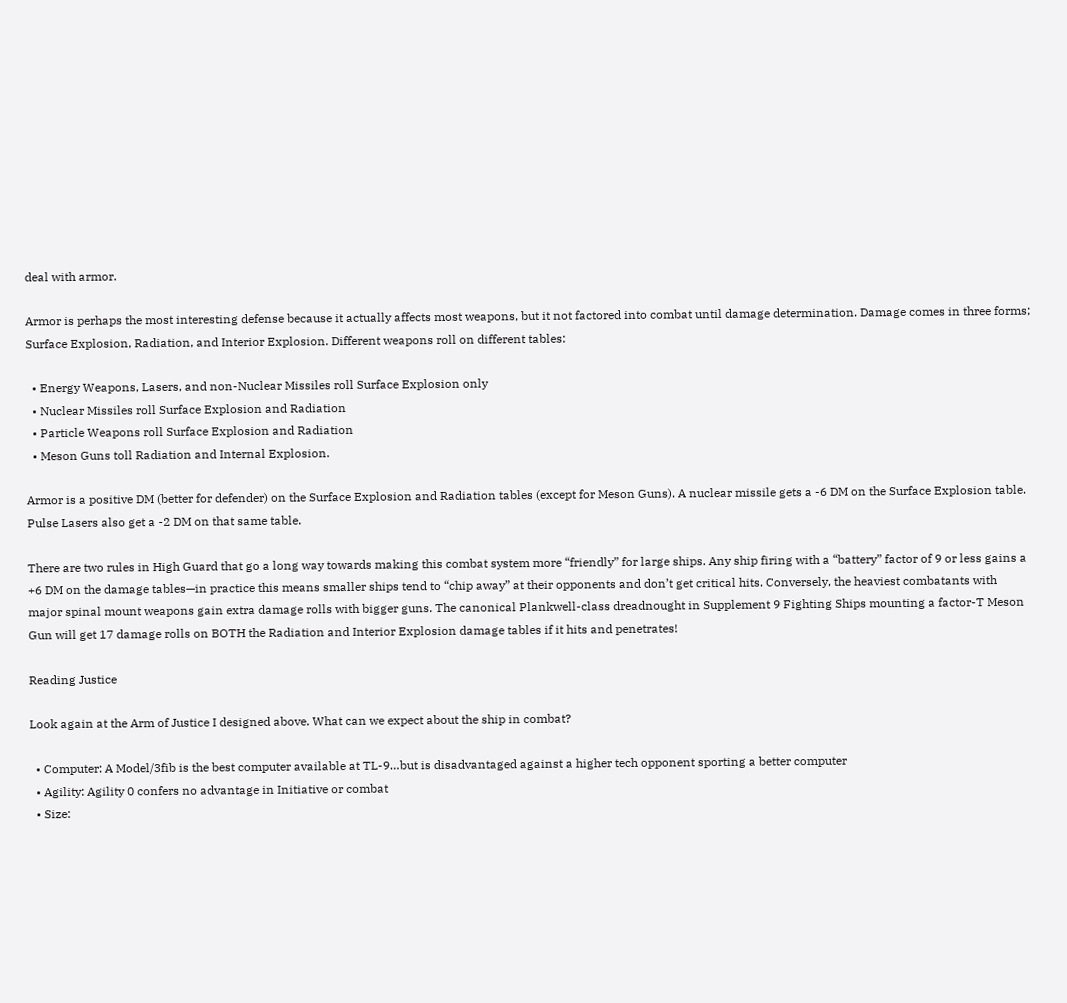deal with armor.

Armor is perhaps the most interesting defense because it actually affects most weapons, but it not factored into combat until damage determination. Damage comes in three forms; Surface Explosion, Radiation, and Interior Explosion. Different weapons roll on different tables:

  • Energy Weapons, Lasers, and non-Nuclear Missiles roll Surface Explosion only
  • Nuclear Missiles roll Surface Explosion and Radiation
  • Particle Weapons roll Surface Explosion and Radiation
  • Meson Guns toll Radiation and Internal Explosion.

Armor is a positive DM (better for defender) on the Surface Explosion and Radiation tables (except for Meson Guns). A nuclear missile gets a -6 DM on the Surface Explosion table. Pulse Lasers also get a -2 DM on that same table.

There are two rules in High Guard that go a long way towards making this combat system more “friendly” for large ships. Any ship firing with a “battery” factor of 9 or less gains a +6 DM on the damage tables—in practice this means smaller ships tend to “chip away” at their opponents and don’t get critical hits. Conversely, the heaviest combatants with major spinal mount weapons gain extra damage rolls with bigger guns. The canonical Plankwell-class dreadnought in Supplement 9 Fighting Ships mounting a factor-T Meson Gun will get 17 damage rolls on BOTH the Radiation and Interior Explosion damage tables if it hits and penetrates!

Reading Justice

Look again at the Arm of Justice I designed above. What can we expect about the ship in combat?

  • Computer: A Model/3fib is the best computer available at TL-9…but is disadvantaged against a higher tech opponent sporting a better computer
  • Agility: Agility 0 confers no advantage in Initiative or combat
  • Size: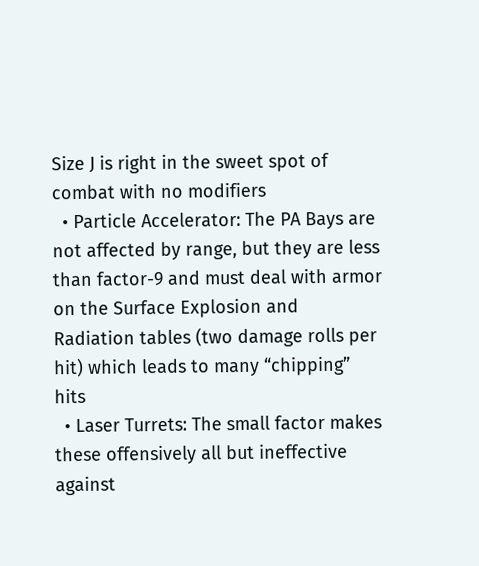Size J is right in the sweet spot of combat with no modifiers
  • Particle Accelerator: The PA Bays are not affected by range, but they are less than factor-9 and must deal with armor on the Surface Explosion and Radiation tables (two damage rolls per hit) which leads to many “chipping” hits
  • Laser Turrets: The small factor makes these offensively all but ineffective against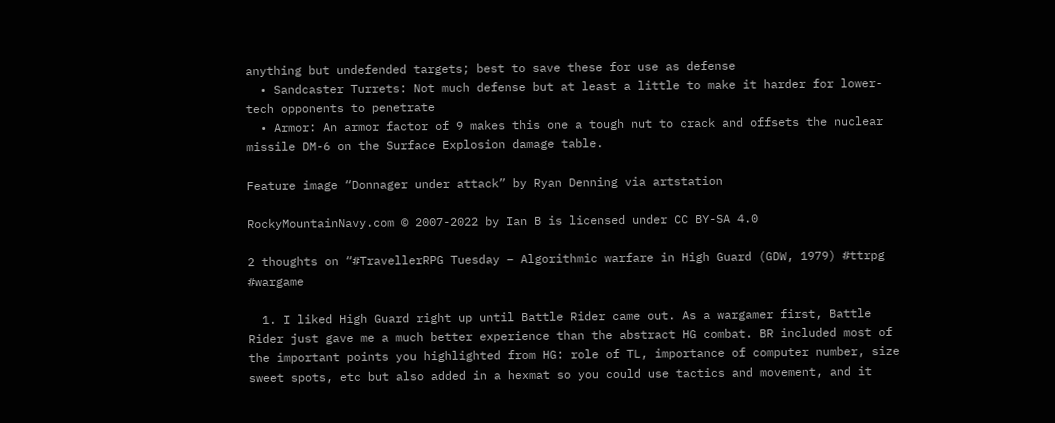anything but undefended targets; best to save these for use as defense
  • Sandcaster Turrets: Not much defense but at least a little to make it harder for lower-tech opponents to penetrate
  • Armor: An armor factor of 9 makes this one a tough nut to crack and offsets the nuclear missile DM-6 on the Surface Explosion damage table.

Feature image “Donnager under attack” by Ryan Denning via artstation

RockyMountainNavy.com © 2007-2022 by Ian B is licensed under CC BY-SA 4.0

2 thoughts on “#TravellerRPG Tuesday – Algorithmic warfare in High Guard (GDW, 1979) #ttrpg #wargame

  1. I liked High Guard right up until Battle Rider came out. As a wargamer first, Battle Rider just gave me a much better experience than the abstract HG combat. BR included most of the important points you highlighted from HG: role of TL, importance of computer number, size sweet spots, etc but also added in a hexmat so you could use tactics and movement, and it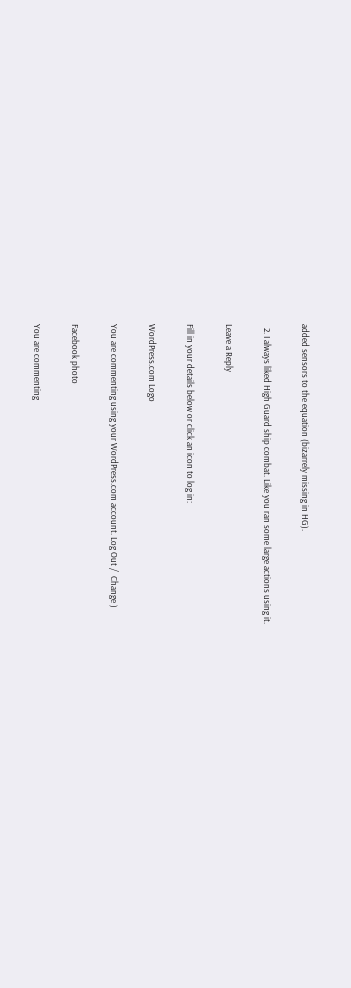added sensors to the equation (bizarrely missing in HG).

  2. I always liked High Guard ship combat. Like you ran some large actions using it.

Leave a Reply

Fill in your details below or click an icon to log in:

WordPress.com Logo

You are commenting using your WordPress.com account. Log Out /  Change )

Facebook photo

You are commenting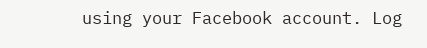using your Facebook account. Log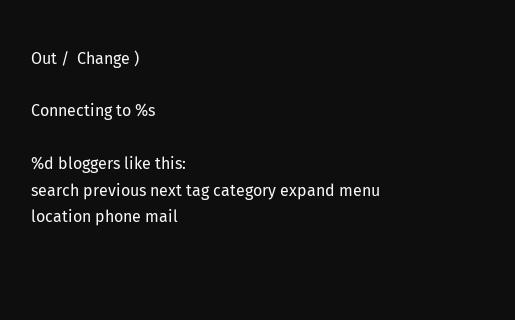Out /  Change )

Connecting to %s

%d bloggers like this:
search previous next tag category expand menu location phone mail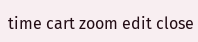time cart zoom edit close